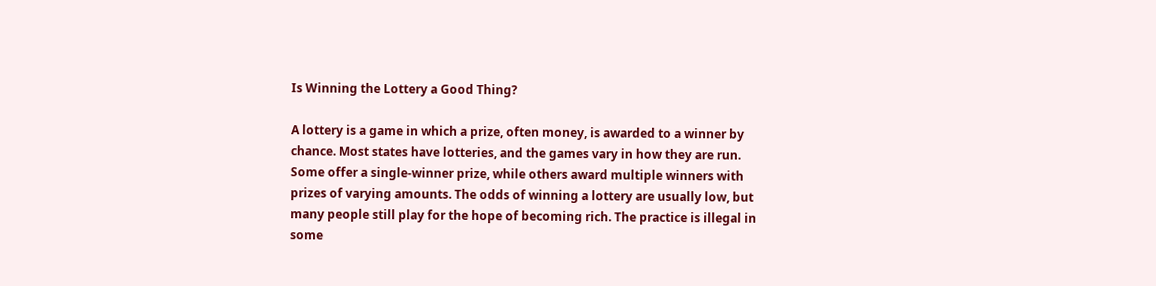Is Winning the Lottery a Good Thing?

A lottery is a game in which a prize, often money, is awarded to a winner by chance. Most states have lotteries, and the games vary in how they are run. Some offer a single-winner prize, while others award multiple winners with prizes of varying amounts. The odds of winning a lottery are usually low, but many people still play for the hope of becoming rich. The practice is illegal in some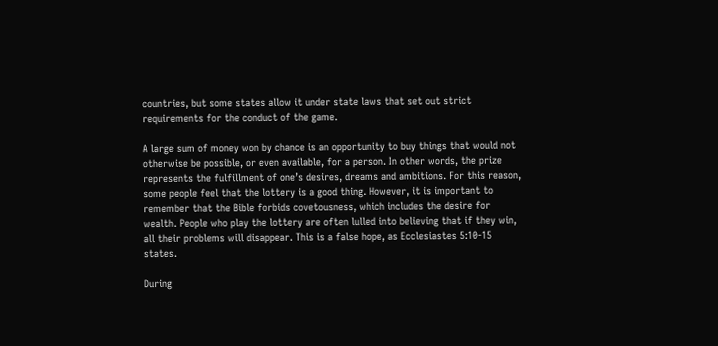countries, but some states allow it under state laws that set out strict requirements for the conduct of the game.

A large sum of money won by chance is an opportunity to buy things that would not otherwise be possible, or even available, for a person. In other words, the prize represents the fulfillment of one’s desires, dreams and ambitions. For this reason, some people feel that the lottery is a good thing. However, it is important to remember that the Bible forbids covetousness, which includes the desire for wealth. People who play the lottery are often lulled into believing that if they win, all their problems will disappear. This is a false hope, as Ecclesiastes 5:10-15 states.

During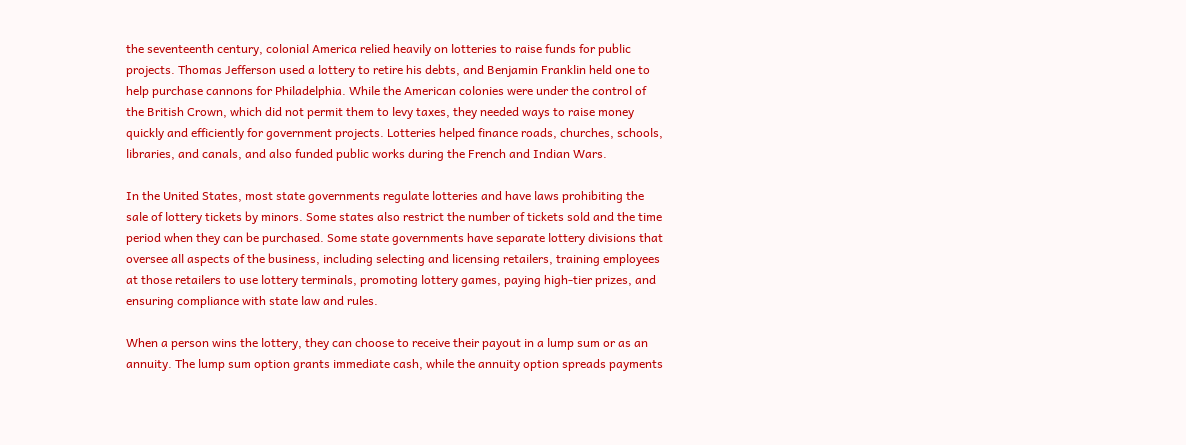the seventeenth century, colonial America relied heavily on lotteries to raise funds for public projects. Thomas Jefferson used a lottery to retire his debts, and Benjamin Franklin held one to help purchase cannons for Philadelphia. While the American colonies were under the control of the British Crown, which did not permit them to levy taxes, they needed ways to raise money quickly and efficiently for government projects. Lotteries helped finance roads, churches, schools, libraries, and canals, and also funded public works during the French and Indian Wars.

In the United States, most state governments regulate lotteries and have laws prohibiting the sale of lottery tickets by minors. Some states also restrict the number of tickets sold and the time period when they can be purchased. Some state governments have separate lottery divisions that oversee all aspects of the business, including selecting and licensing retailers, training employees at those retailers to use lottery terminals, promoting lottery games, paying high-tier prizes, and ensuring compliance with state law and rules.

When a person wins the lottery, they can choose to receive their payout in a lump sum or as an annuity. The lump sum option grants immediate cash, while the annuity option spreads payments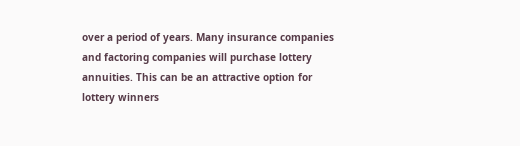over a period of years. Many insurance companies and factoring companies will purchase lottery annuities. This can be an attractive option for lottery winners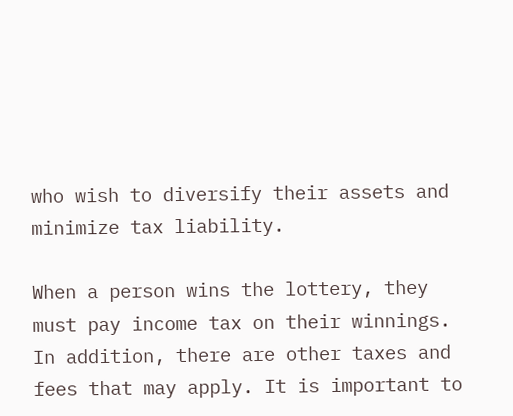who wish to diversify their assets and minimize tax liability.

When a person wins the lottery, they must pay income tax on their winnings. In addition, there are other taxes and fees that may apply. It is important to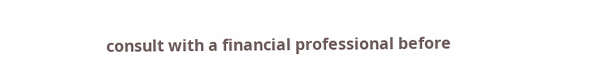consult with a financial professional before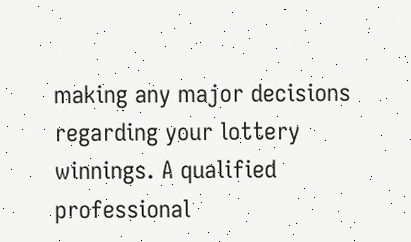making any major decisions regarding your lottery winnings. A qualified professional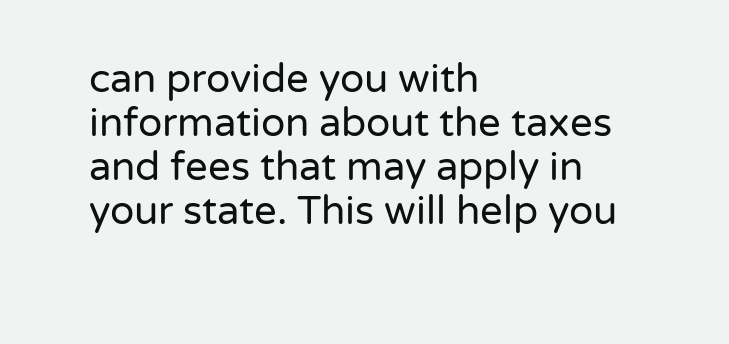can provide you with information about the taxes and fees that may apply in your state. This will help you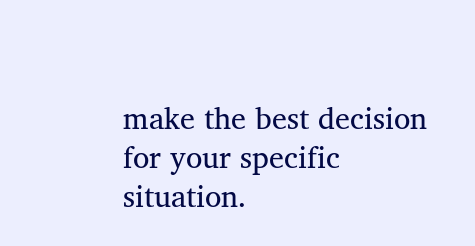make the best decision for your specific situation.